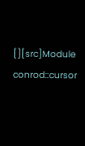[][src]Module conrod::cursor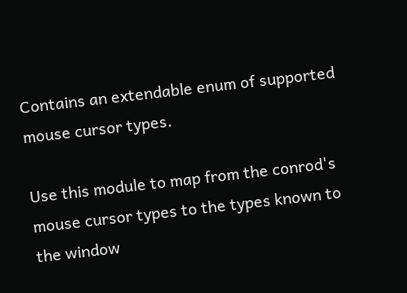Contains an extendable enum of supported mouse cursor types.

Use this module to map from the conrod's mouse cursor types to the types known to the window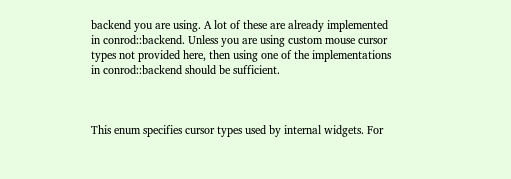backend you are using. A lot of these are already implemented in conrod::backend. Unless you are using custom mouse cursor types not provided here, then using one of the implementations in conrod::backend should be sufficient.



This enum specifies cursor types used by internal widgets. For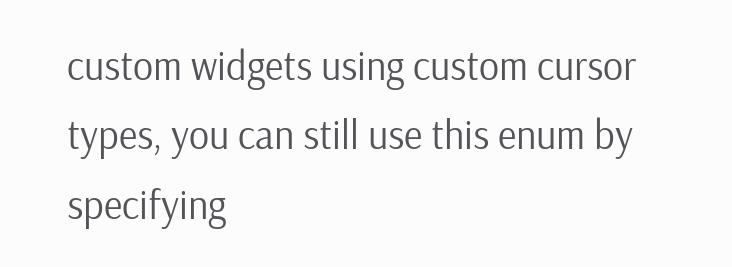custom widgets using custom cursor types, you can still use this enum by specifying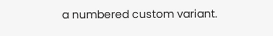a numbered custom variant.